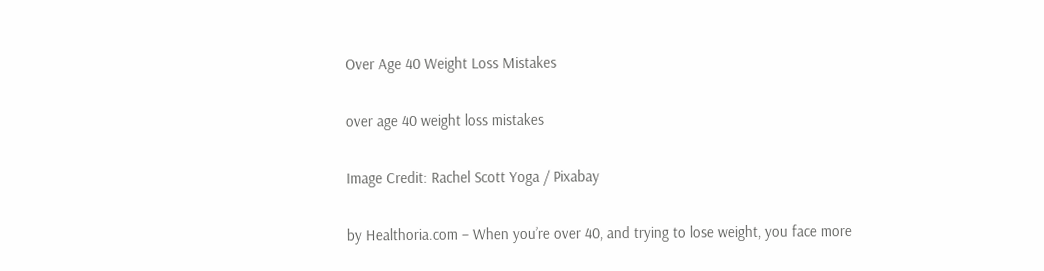Over Age 40 Weight Loss Mistakes

over age 40 weight loss mistakes

Image Credit: Rachel Scott Yoga / Pixabay

by Healthoria.com – When you’re over 40, and trying to lose weight, you face more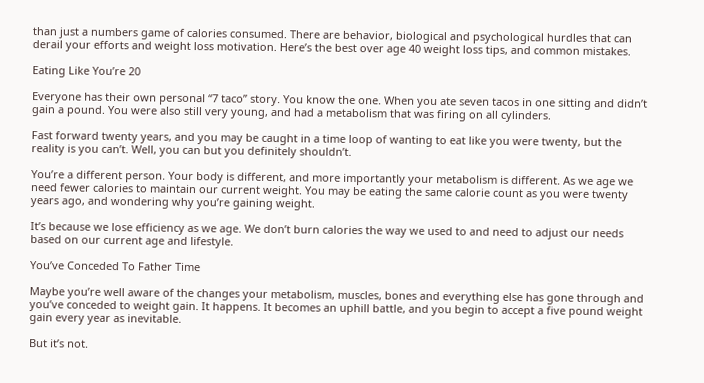than just a numbers game of calories consumed. There are behavior, biological and psychological hurdles that can derail your efforts and weight loss motivation. Here’s the best over age 40 weight loss tips, and common mistakes.

Eating Like You’re 20

Everyone has their own personal “7 taco” story. You know the one. When you ate seven tacos in one sitting and didn’t gain a pound. You were also still very young, and had a metabolism that was firing on all cylinders.

Fast forward twenty years, and you may be caught in a time loop of wanting to eat like you were twenty, but the reality is you can’t. Well, you can but you definitely shouldn’t.

You’re a different person. Your body is different, and more importantly your metabolism is different. As we age we need fewer calories to maintain our current weight. You may be eating the same calorie count as you were twenty years ago, and wondering why you’re gaining weight.

It’s because we lose efficiency as we age. We don’t burn calories the way we used to and need to adjust our needs based on our current age and lifestyle.

You’ve Conceded To Father Time

Maybe you’re well aware of the changes your metabolism, muscles, bones and everything else has gone through and you’ve conceded to weight gain. It happens. It becomes an uphill battle, and you begin to accept a five pound weight gain every year as inevitable.

But it’s not.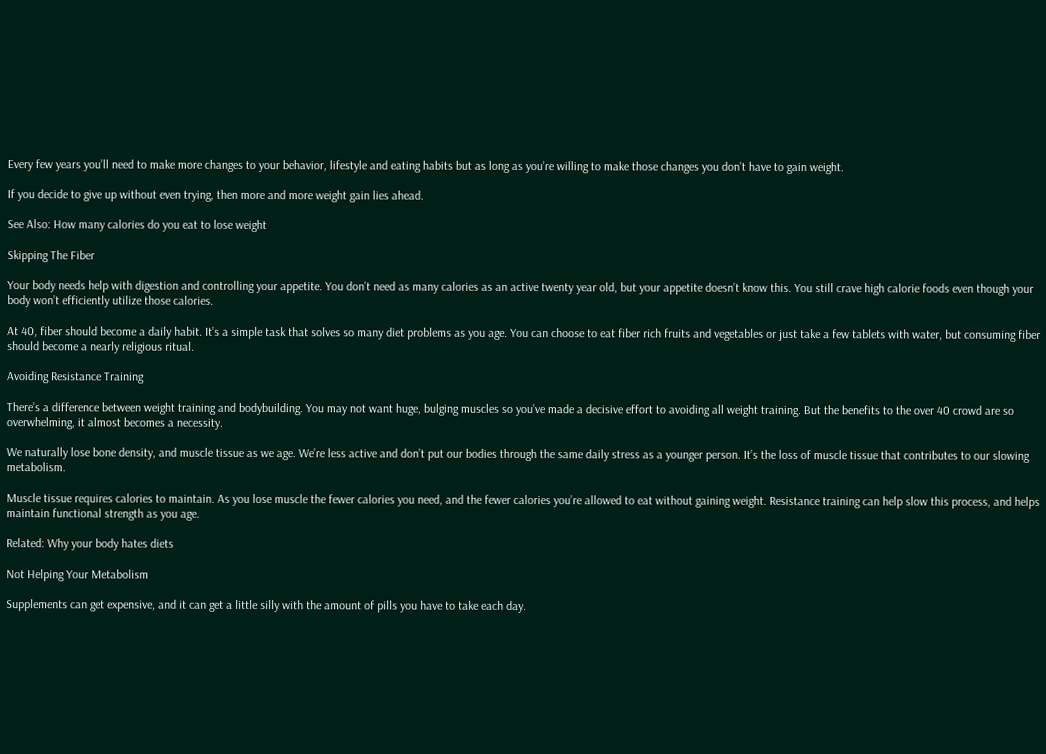Every few years you’ll need to make more changes to your behavior, lifestyle and eating habits but as long as you’re willing to make those changes you don’t have to gain weight.

If you decide to give up without even trying, then more and more weight gain lies ahead.

See Also: How many calories do you eat to lose weight

Skipping The Fiber

Your body needs help with digestion and controlling your appetite. You don’t need as many calories as an active twenty year old, but your appetite doesn’t know this. You still crave high calorie foods even though your body won’t efficiently utilize those calories.

At 40, fiber should become a daily habit. It’s a simple task that solves so many diet problems as you age. You can choose to eat fiber rich fruits and vegetables or just take a few tablets with water, but consuming fiber should become a nearly religious ritual.

Avoiding Resistance Training

There’s a difference between weight training and bodybuilding. You may not want huge, bulging muscles so you’ve made a decisive effort to avoiding all weight training. But the benefits to the over 40 crowd are so overwhelming, it almost becomes a necessity.

We naturally lose bone density, and muscle tissue as we age. We’re less active and don’t put our bodies through the same daily stress as a younger person. It’s the loss of muscle tissue that contributes to our slowing metabolism.

Muscle tissue requires calories to maintain. As you lose muscle the fewer calories you need, and the fewer calories you’re allowed to eat without gaining weight. Resistance training can help slow this process, and helps maintain functional strength as you age.

Related: Why your body hates diets

Not Helping Your Metabolism

Supplements can get expensive, and it can get a little silly with the amount of pills you have to take each day.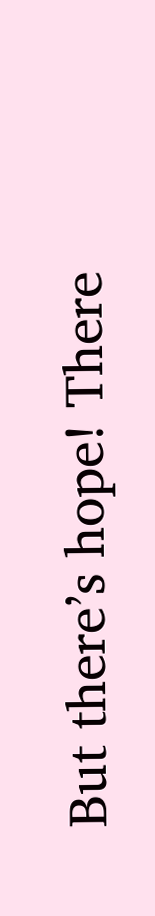But there’s hope! There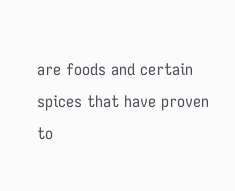are foods and certain spices that have proven to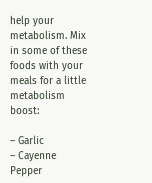help your metabolism. Mix in some of these foods with your meals for a little metabolism boost:

– Garlic
– Cayenne Pepper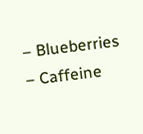– Blueberries
– Caffeine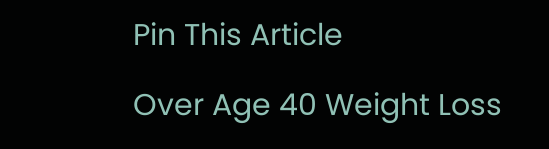Pin This Article

Over Age 40 Weight Loss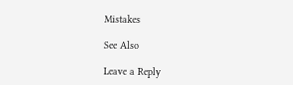Mistakes

See Also

Leave a Reply